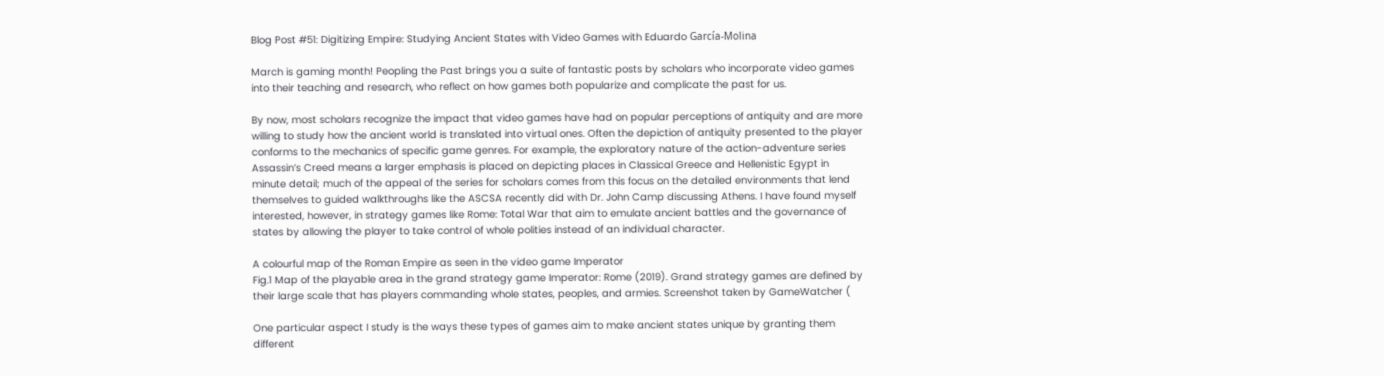Blog Post #51: Digitizing Empire: Studying Ancient States with Video Games with Eduardo García-Molina

March is gaming month! Peopling the Past brings you a suite of fantastic posts by scholars who incorporate video games into their teaching and research, who reflect on how games both popularize and complicate the past for us.

By now, most scholars recognize the impact that video games have had on popular perceptions of antiquity and are more willing to study how the ancient world is translated into virtual ones. Often the depiction of antiquity presented to the player conforms to the mechanics of specific game genres. For example, the exploratory nature of the action-adventure series Assassin’s Creed means a larger emphasis is placed on depicting places in Classical Greece and Hellenistic Egypt in minute detail; much of the appeal of the series for scholars comes from this focus on the detailed environments that lend themselves to guided walkthroughs like the ASCSA recently did with Dr. John Camp discussing Athens. I have found myself interested, however, in strategy games like Rome: Total War that aim to emulate ancient battles and the governance of states by allowing the player to take control of whole polities instead of an individual character.

A colourful map of the Roman Empire as seen in the video game Imperator
Fig.1 Map of the playable area in the grand strategy game Imperator: Rome (2019). Grand strategy games are defined by their large scale that has players commanding whole states, peoples, and armies. Screenshot taken by GameWatcher (

One particular aspect I study is the ways these types of games aim to make ancient states unique by granting them different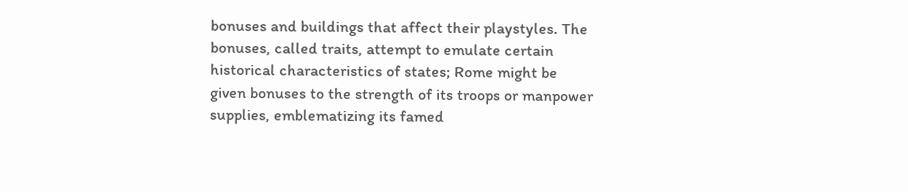bonuses and buildings that affect their playstyles. The bonuses, called traits, attempt to emulate certain historical characteristics of states; Rome might be given bonuses to the strength of its troops or manpower supplies, emblematizing its famed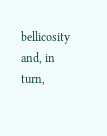bellicosity and, in turn,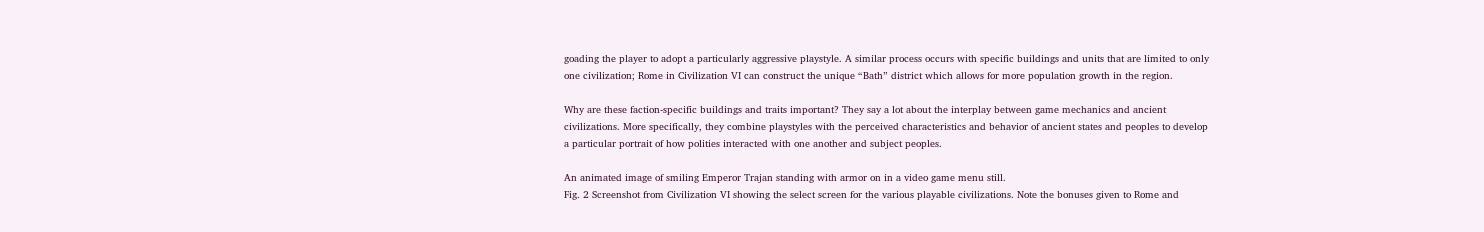goading the player to adopt a particularly aggressive playstyle. A similar process occurs with specific buildings and units that are limited to only one civilization; Rome in Civilization VI can construct the unique “Bath” district which allows for more population growth in the region.

Why are these faction-specific buildings and traits important? They say a lot about the interplay between game mechanics and ancient civilizations. More specifically, they combine playstyles with the perceived characteristics and behavior of ancient states and peoples to develop a particular portrait of how polities interacted with one another and subject peoples.

An animated image of smiling Emperor Trajan standing with armor on in a video game menu still.
Fig. 2 Screenshot from Civilization VI showing the select screen for the various playable civilizations. Note the bonuses given to Rome and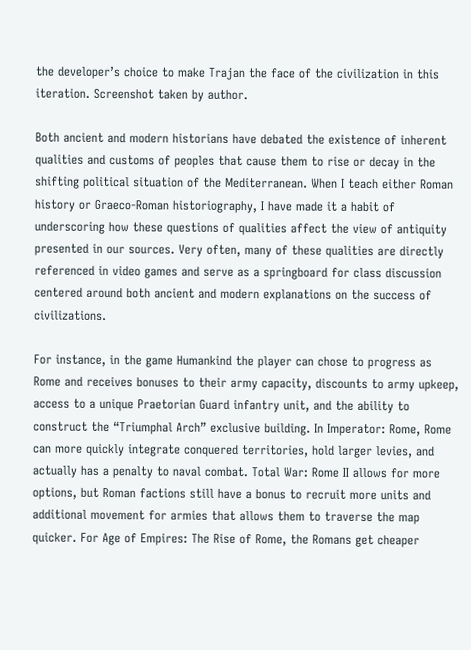the developer’s choice to make Trajan the face of the civilization in this iteration. Screenshot taken by author.

Both ancient and modern historians have debated the existence of inherent qualities and customs of peoples that cause them to rise or decay in the shifting political situation of the Mediterranean. When I teach either Roman history or Graeco-Roman historiography, I have made it a habit of underscoring how these questions of qualities affect the view of antiquity presented in our sources. Very often, many of these qualities are directly referenced in video games and serve as a springboard for class discussion centered around both ancient and modern explanations on the success of civilizations.

For instance, in the game Humankind the player can chose to progress as Rome and receives bonuses to their army capacity, discounts to army upkeep, access to a unique Praetorian Guard infantry unit, and the ability to construct the “Triumphal Arch” exclusive building. In Imperator: Rome, Rome can more quickly integrate conquered territories, hold larger levies, and actually has a penalty to naval combat. Total War: Rome II allows for more options, but Roman factions still have a bonus to recruit more units and additional movement for armies that allows them to traverse the map quicker. For Age of Empires: The Rise of Rome, the Romans get cheaper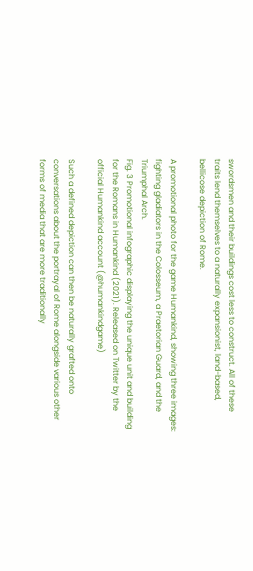swordsmen and their buildings cost less to construct. All of these traits lend themselves to a naturally expansionist, land-based, bellicose depiction of Rome.

A promotional photo for the game Humankind, showing three images: fighting gladiators in the Colosseum, a Praetorian Guard, and the Triumphal Arch.
Fig. 3 Promotional infographic displaying the unique unit and building for the Romans in Humankind (2021). Released on Twitter by the official Humankind account (@humankindgame)

Such a defined depiction can then be naturally grafted onto conversations about the portrayal of Rome alongside various other forms of media that are more traditionally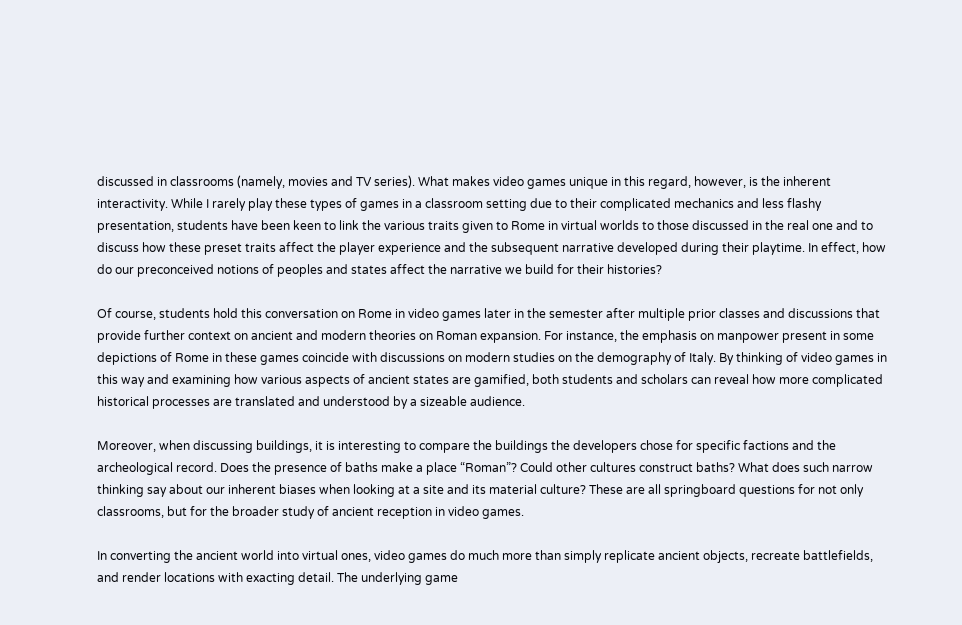discussed in classrooms (namely, movies and TV series). What makes video games unique in this regard, however, is the inherent interactivity. While I rarely play these types of games in a classroom setting due to their complicated mechanics and less flashy presentation, students have been keen to link the various traits given to Rome in virtual worlds to those discussed in the real one and to discuss how these preset traits affect the player experience and the subsequent narrative developed during their playtime. In effect, how do our preconceived notions of peoples and states affect the narrative we build for their histories?

Of course, students hold this conversation on Rome in video games later in the semester after multiple prior classes and discussions that provide further context on ancient and modern theories on Roman expansion. For instance, the emphasis on manpower present in some depictions of Rome in these games coincide with discussions on modern studies on the demography of Italy. By thinking of video games in this way and examining how various aspects of ancient states are gamified, both students and scholars can reveal how more complicated historical processes are translated and understood by a sizeable audience.

Moreover, when discussing buildings, it is interesting to compare the buildings the developers chose for specific factions and the archeological record. Does the presence of baths make a place “Roman”? Could other cultures construct baths? What does such narrow thinking say about our inherent biases when looking at a site and its material culture? These are all springboard questions for not only classrooms, but for the broader study of ancient reception in video games.

In converting the ancient world into virtual ones, video games do much more than simply replicate ancient objects, recreate battlefields, and render locations with exacting detail. The underlying game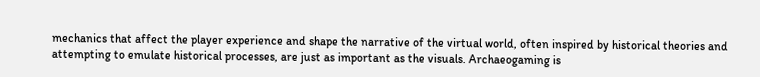mechanics that affect the player experience and shape the narrative of the virtual world, often inspired by historical theories and attempting to emulate historical processes, are just as important as the visuals. Archaeogaming is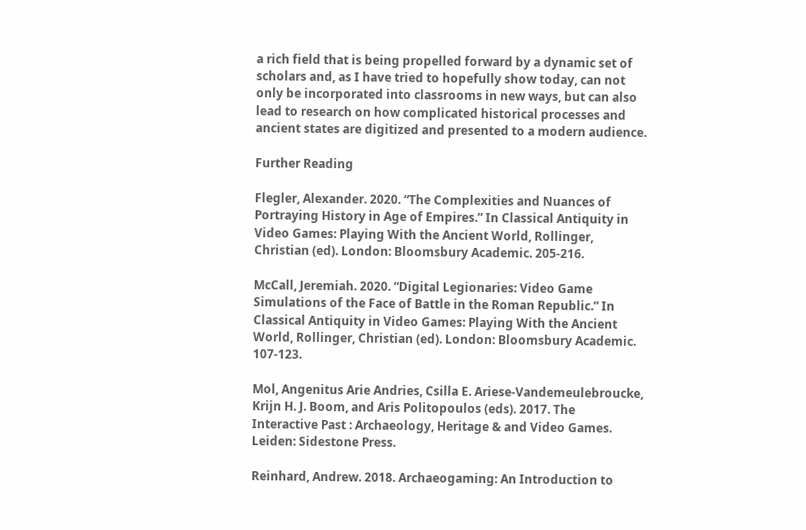a rich field that is being propelled forward by a dynamic set of scholars and, as I have tried to hopefully show today, can not only be incorporated into classrooms in new ways, but can also lead to research on how complicated historical processes and ancient states are digitized and presented to a modern audience.

Further Reading

Flegler, Alexander. 2020. “The Complexities and Nuances of Portraying History in Age of Empires.” In Classical Antiquity in Video Games: Playing With the Ancient World, Rollinger, Christian (ed). London: Bloomsbury Academic. 205-216.

McCall, Jeremiah. 2020. “Digital Legionaries: Video Game Simulations of the Face of Battle in the Roman Republic.” In Classical Antiquity in Video Games: Playing With the Ancient World, Rollinger, Christian (ed). London: Bloomsbury Academic. 107-123.

Mol, Angenitus Arie Andries, Csilla E. Ariese-Vandemeulebroucke, Krijn H. J. Boom, and Aris Politopoulos (eds). 2017. The Interactive Past : Archaeology, Heritage & and Video Games. Leiden: Sidestone Press.

Reinhard, Andrew. 2018. Archaeogaming: An Introduction to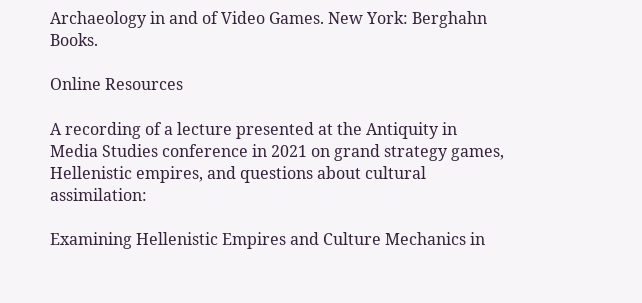Archaeology in and of Video Games. New York: Berghahn Books.

Online Resources

A recording of a lecture presented at the Antiquity in Media Studies conference in 2021 on grand strategy games, Hellenistic empires, and questions about cultural assimilation:

Examining Hellenistic Empires and Culture Mechanics in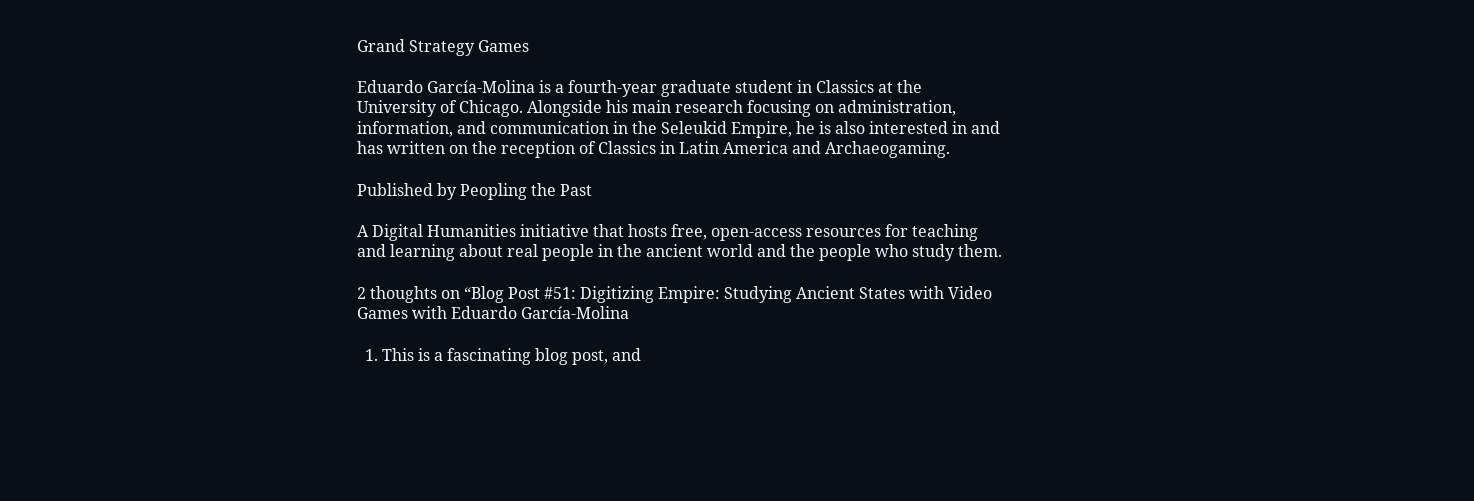Grand Strategy Games

Eduardo García-Molina is a fourth-year graduate student in Classics at the University of Chicago. Alongside his main research focusing on administration, information, and communication in the Seleukid Empire, he is also interested in and has written on the reception of Classics in Latin America and Archaeogaming.

Published by Peopling the Past

A Digital Humanities initiative that hosts free, open-access resources for teaching and learning about real people in the ancient world and the people who study them.

2 thoughts on “Blog Post #51: Digitizing Empire: Studying Ancient States with Video Games with Eduardo García-Molina

  1. This is a fascinating blog post, and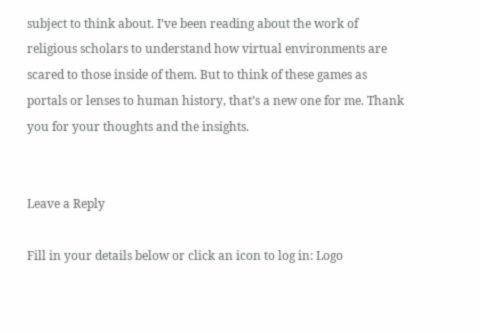subject to think about. I’ve been reading about the work of religious scholars to understand how virtual environments are scared to those inside of them. But to think of these games as portals or lenses to human history, that’s a new one for me. Thank you for your thoughts and the insights.


Leave a Reply

Fill in your details below or click an icon to log in: Logo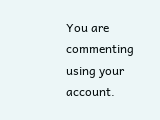You are commenting using your account.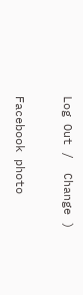Log Out /  Change )

Facebook photo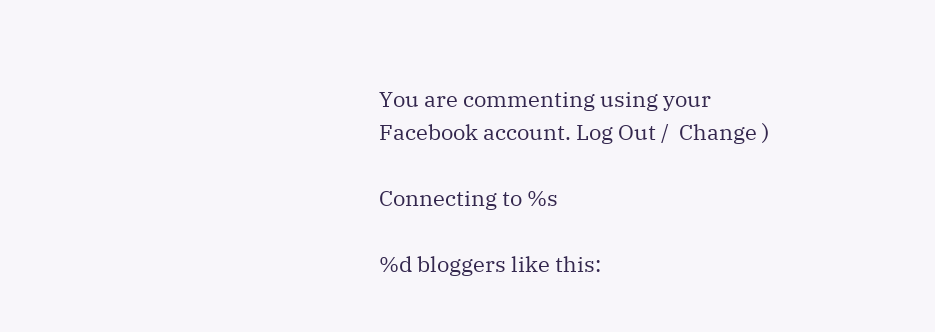You are commenting using your Facebook account. Log Out /  Change )

Connecting to %s

%d bloggers like this: